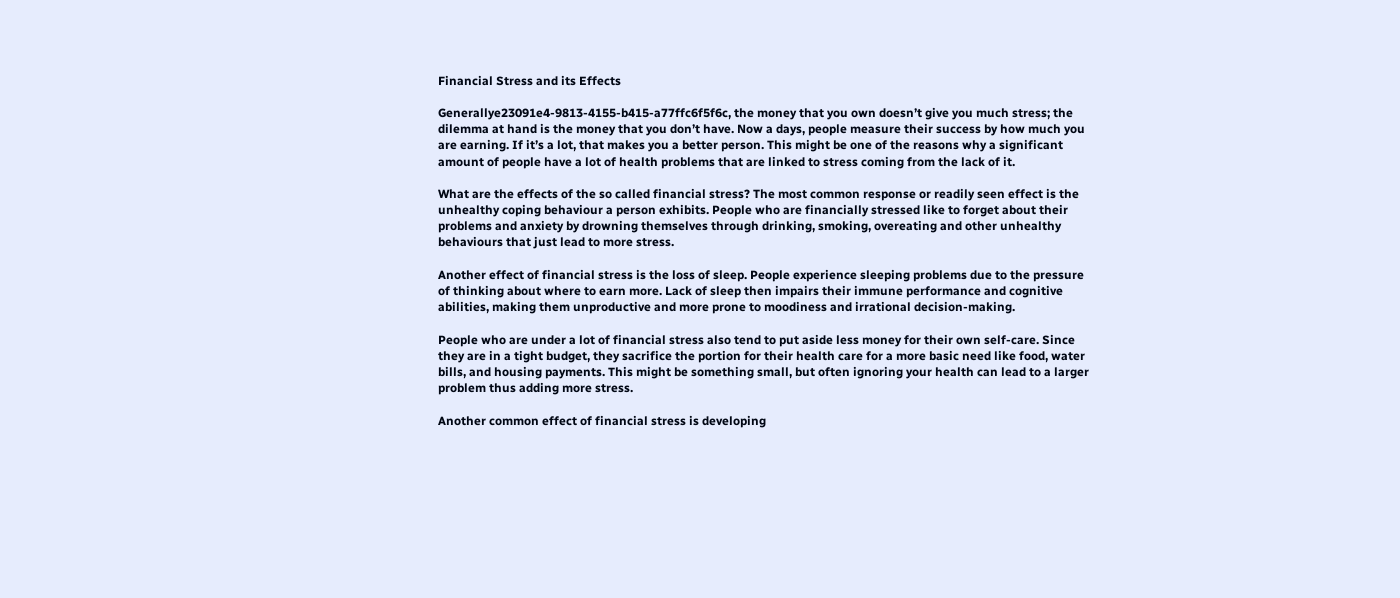Financial Stress and its Effects

Generallye23091e4-9813-4155-b415-a77ffc6f5f6c, the money that you own doesn’t give you much stress; the dilemma at hand is the money that you don’t have. Now a days, people measure their success by how much you are earning. If it’s a lot, that makes you a better person. This might be one of the reasons why a significant amount of people have a lot of health problems that are linked to stress coming from the lack of it.

What are the effects of the so called financial stress? The most common response or readily seen effect is the unhealthy coping behaviour a person exhibits. People who are financially stressed like to forget about their problems and anxiety by drowning themselves through drinking, smoking, overeating and other unhealthy behaviours that just lead to more stress.

Another effect of financial stress is the loss of sleep. People experience sleeping problems due to the pressure of thinking about where to earn more. Lack of sleep then impairs their immune performance and cognitive abilities, making them unproductive and more prone to moodiness and irrational decision-making.

People who are under a lot of financial stress also tend to put aside less money for their own self-care. Since they are in a tight budget, they sacrifice the portion for their health care for a more basic need like food, water bills, and housing payments. This might be something small, but often ignoring your health can lead to a larger problem thus adding more stress.

Another common effect of financial stress is developing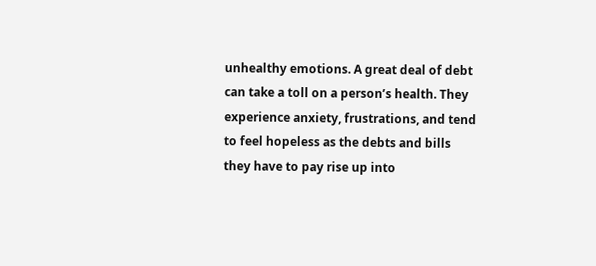unhealthy emotions. A great deal of debt can take a toll on a person’s health. They experience anxiety, frustrations, and tend to feel hopeless as the debts and bills they have to pay rise up into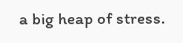a big heap of stress.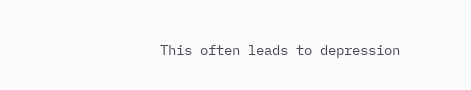This often leads to depression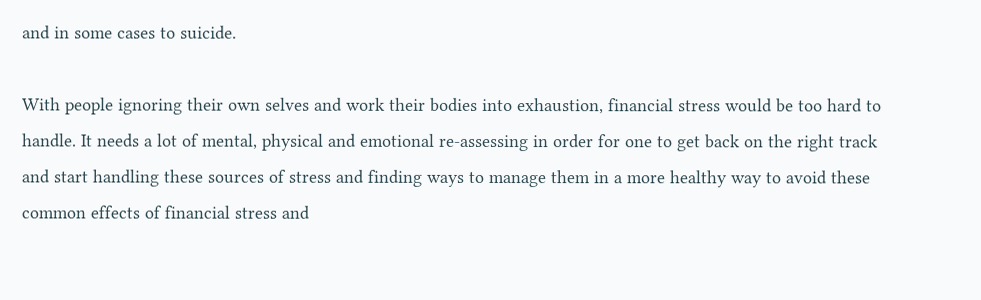and in some cases to suicide.

With people ignoring their own selves and work their bodies into exhaustion, financial stress would be too hard to handle. It needs a lot of mental, physical and emotional re-assessing in order for one to get back on the right track and start handling these sources of stress and finding ways to manage them in a more healthy way to avoid these common effects of financial stress and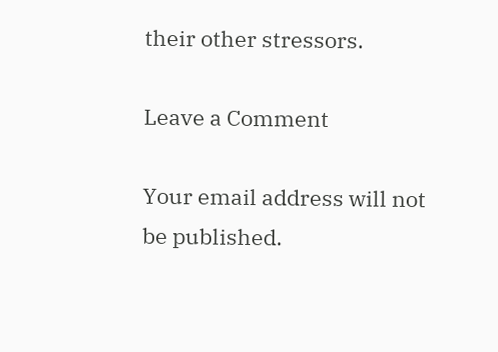their other stressors.

Leave a Comment

Your email address will not be published.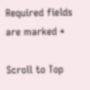Required fields are marked *

Scroll to Top